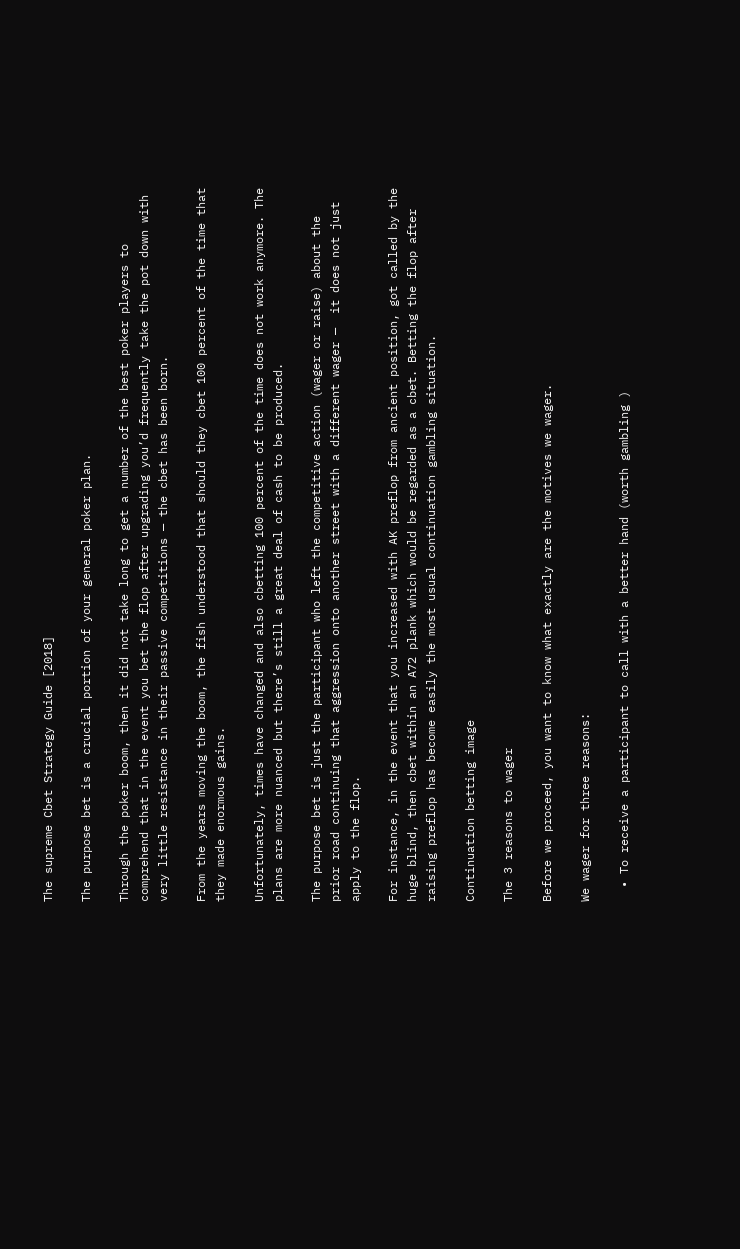The supreme Cbet Strategy Guide [2018]

The purpose bet is a crucial portion of your general poker plan.

Through the poker boom, then it did not take long to get a number of the best poker players to comprehend that in the event you bet the flop after upgrading you’d frequently take the pot down with very little resistance in their passive competitions — the cbet has been born.

From the years moving the boom, the fish understood that should they cbet 100 percent of the time that they made enormous gains.

Unfortunately, times have changed and also cbetting 100 percent of the time does not work anymore. The plans are more nuanced but there’s still a great deal of cash to be produced.

The purpose bet is just the participant who left the competitive action (wager or raise) about the prior road continuing that aggression onto another street with a different wager —  it does not just apply to the flop.

For instance, in the event that you increased with AK preflop from ancient position, got called by the huge blind, then cbet within an A72 plank which would be regarded as a cbet. Betting the flop after raising preflop has become easily the most usual continuation gambling situation.

Continuation betting image

The 3 reasons to wager

Before we proceed, you want to know what exactly are the motives we wager.

We wager for three reasons:

  • To receive a participant to call with a better hand (worth gambling )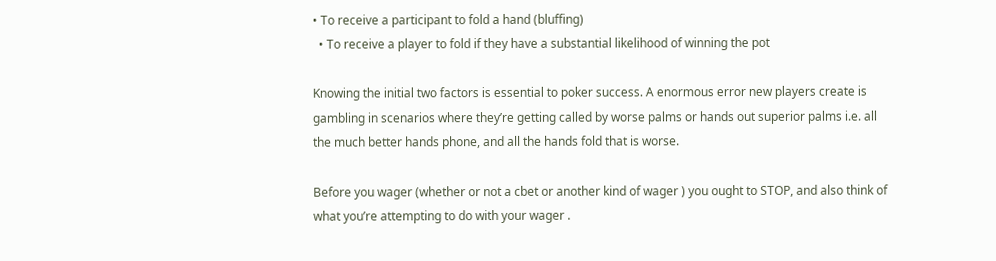• To receive a participant to fold a hand (bluffing)
  • To receive a player to fold if they have a substantial likelihood of winning the pot

Knowing the initial two factors is essential to poker success. A enormous error new players create is gambling in scenarios where they’re getting called by worse palms or hands out superior palms i.e. all the much better hands phone, and all the hands fold that is worse.

Before you wager (whether or not a cbet or another kind of wager ) you ought to STOP, and also think of what you’re attempting to do with your wager .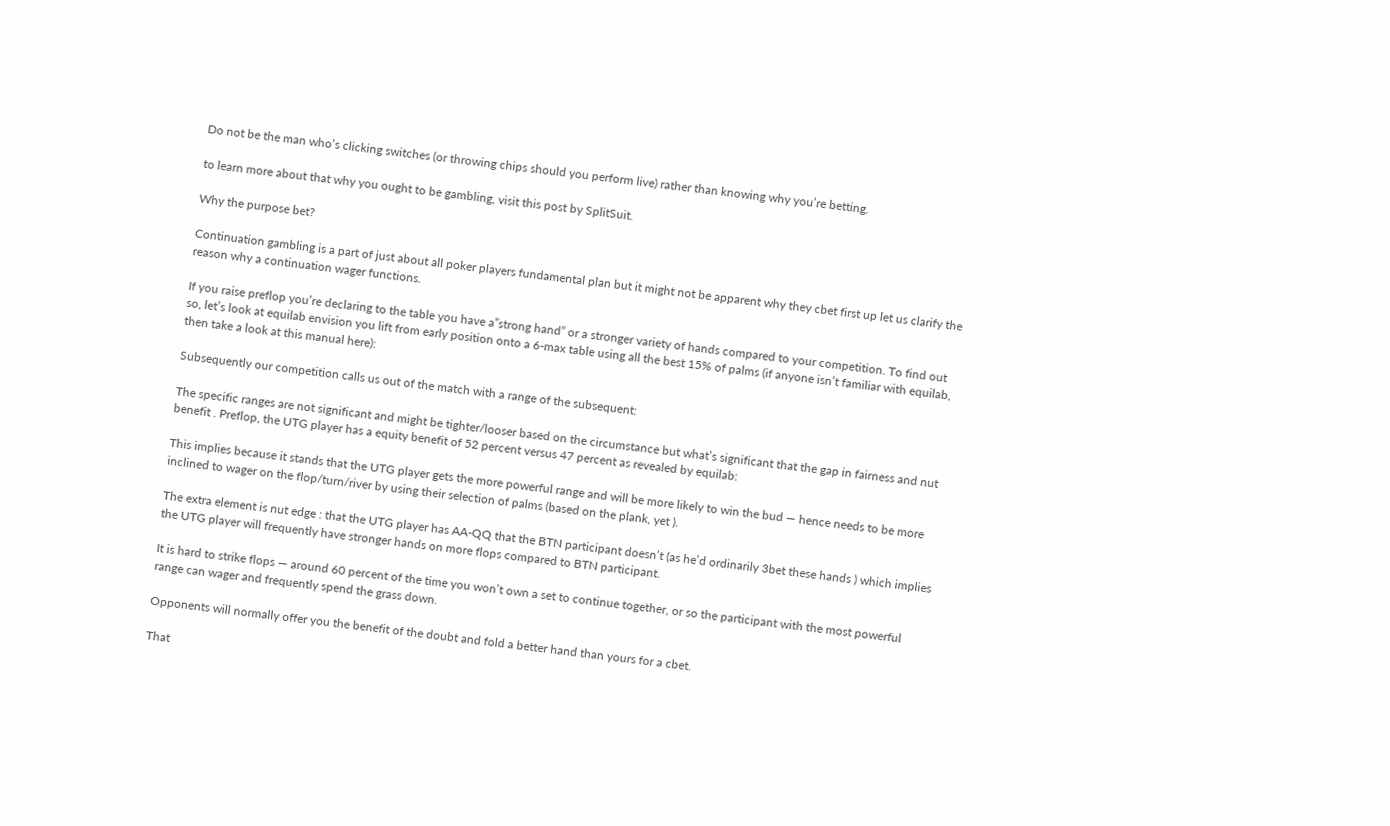Do not be the man who’s clicking switches (or throwing chips should you perform live) rather than knowing why you’re betting.

to learn more about that why you ought to be gambling, visit this post by SplitSuit.

Why the purpose bet?

Continuation gambling is a part of just about all poker players fundamental plan but it might not be apparent why they cbet first up let us clarify the reason why a continuation wager functions.

If you raise preflop you’re declaring to the table you have a”strong hand” or a stronger variety of hands compared to your competition. To find out so, let’s look at equilab envision you lift from early position onto a 6-max table using all the best 15% of palms (if anyone isn’t familiar with equilab, then take a look at this manual here):

Subsequently our competition calls us out of the match with a range of the subsequent:

The specific ranges are not significant and might be tighter/looser based on the circumstance but what’s significant that the gap in fairness and nut benefit . Preflop, the UTG player has a equity benefit of 52 percent versus 47 percent as revealed by equilab:

This implies because it stands that the UTG player gets the more powerful range and will be more likely to win the bud — hence needs to be more inclined to wager on the flop/turn/river by using their selection of palms (based on the plank, yet ).

The extra element is nut edge : that the UTG player has AA-QQ that the BTN participant doesn’t (as he’d ordinarily 3bet these hands ) which implies the UTG player will frequently have stronger hands on more flops compared to BTN participant.

It is hard to strike flops — around 60 percent of the time you won’t own a set to continue together, or so the participant with the most powerful range can wager and frequently spend the grass down.

Opponents will normally offer you the benefit of the doubt and fold a better hand than yours for a cbet.

That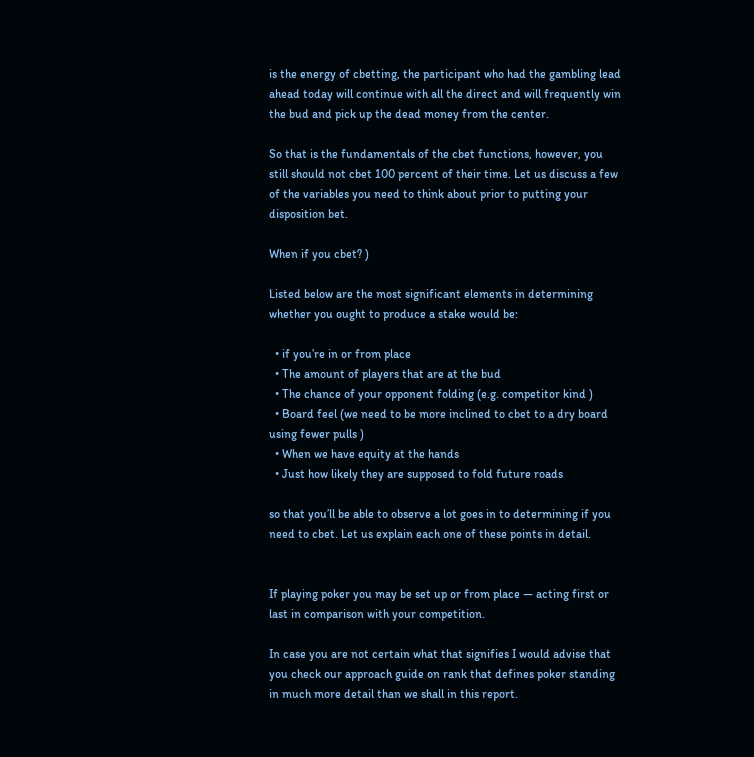is the energy of cbetting, the participant who had the gambling lead ahead today will continue with all the direct and will frequently win the bud and pick up the dead money from the center.

So that is the fundamentals of the cbet functions, however, you still should not cbet 100 percent of their time. Let us discuss a few of the variables you need to think about prior to putting your disposition bet.

When if you cbet? )

Listed below are the most significant elements in determining whether you ought to produce a stake would be:

  • if you’re in or from place
  • The amount of players that are at the bud
  • The chance of your opponent folding (e.g. competitor kind )
  • Board feel (we need to be more inclined to cbet to a dry board using fewer pulls )
  • When we have equity at the hands
  • Just how likely they are supposed to fold future roads

so that you’ll be able to observe a lot goes in to determining if you need to cbet. Let us explain each one of these points in detail.


If playing poker you may be set up or from place — acting first or last in comparison with your competition.

In case you are not certain what that signifies I would advise that you check our approach guide on rank that defines poker standing in much more detail than we shall in this report.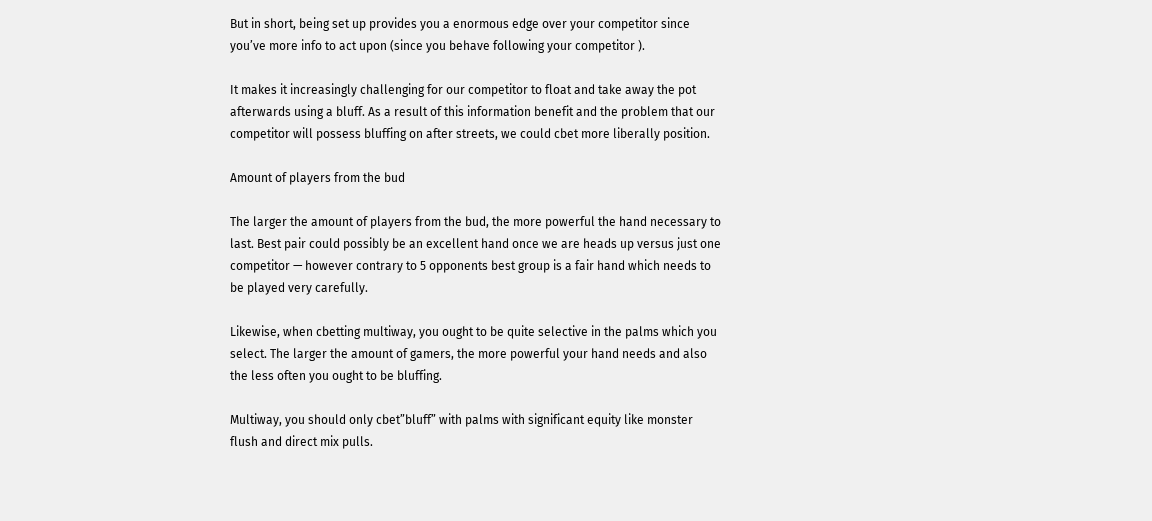But in short, being set up provides you a enormous edge over your competitor since you’ve more info to act upon (since you behave following your competitor ).

It makes it increasingly challenging for our competitor to float and take away the pot afterwards using a bluff. As a result of this information benefit and the problem that our competitor will possess bluffing on after streets, we could cbet more liberally position.

Amount of players from the bud

The larger the amount of players from the bud, the more powerful the hand necessary to last. Best pair could possibly be an excellent hand once we are heads up versus just one competitor — however contrary to 5 opponents best group is a fair hand which needs to be played very carefully.

Likewise, when cbetting multiway, you ought to be quite selective in the palms which you select. The larger the amount of gamers, the more powerful your hand needs and also the less often you ought to be bluffing.

Multiway, you should only cbet”bluff” with palms with significant equity like monster flush and direct mix pulls.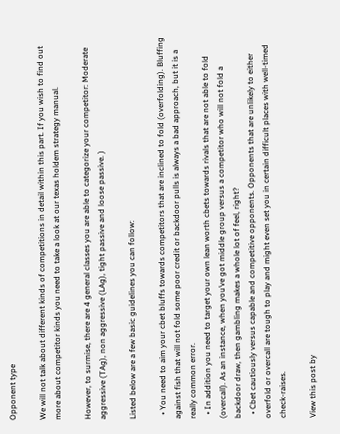Opponent type

We will not talk about different kinds of competitions in detail within this part. If you wish to find out more about competitor kinds you need to take a look at our texas holdem strategy manual.

However, to surmise, there are 4 general classes you are able to categorize your competitor: Moderate aggressive (TAg), non aggressive (LAg), tight passive and loose passive. )

Listed below are a few basic guidelines you can follow:

  • You need to aim your cbet bluffs towards competitors that are inclined to fold (overfolding). Bluffing against fish that will not fold some poor credit or backdoor pulls is always a bad approach, but it is a really common error.
  • In addition you need to target your own lean worth cbets towards rivals that are not able to fold (overcall). As an instance, when you’ve got middle group versus a competitor who will not fold a backdoor draw, then gambling makes a whole lot of feel, right?
  • Cbet cautiously versus capable and competitive opponents. Opponents that are unlikely to either overfold or overcall are tough to play and might even set you in certain difficult places with well-timed check-raises.

View this post by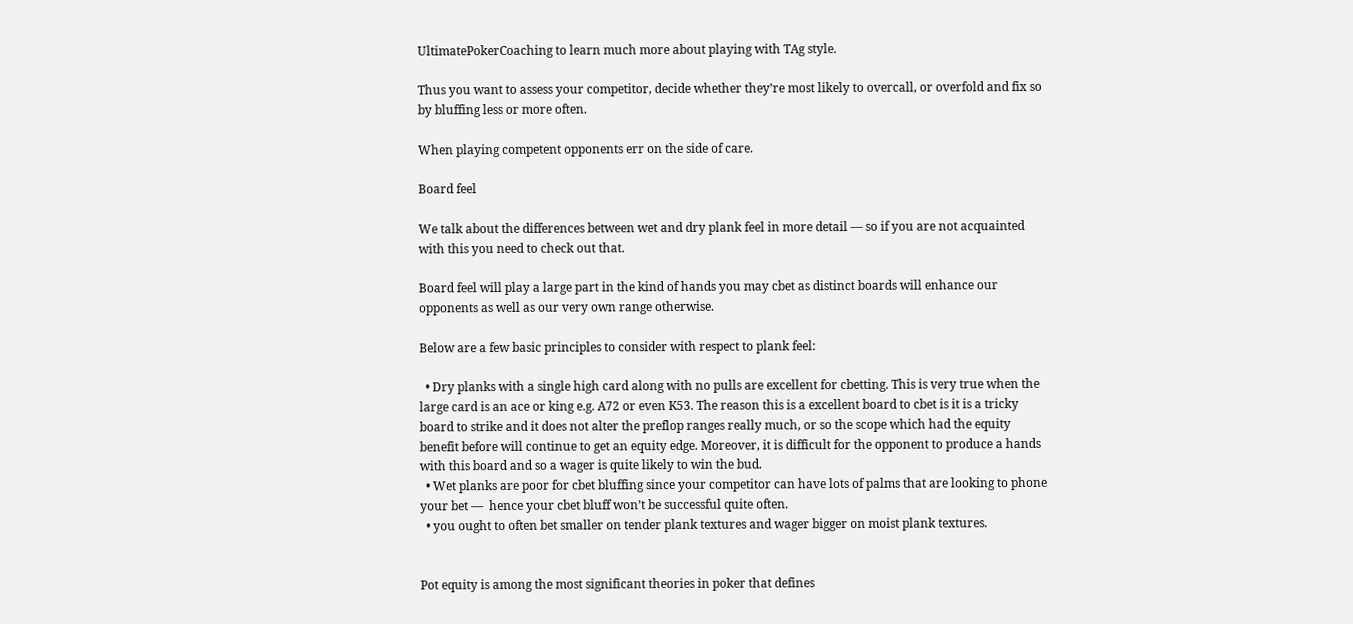UltimatePokerCoaching to learn much more about playing with TAg style.

Thus you want to assess your competitor, decide whether they’re most likely to overcall, or overfold and fix so by bluffing less or more often.

When playing competent opponents err on the side of care.

Board feel

We talk about the differences between wet and dry plank feel in more detail — so if you are not acquainted with this you need to check out that.

Board feel will play a large part in the kind of hands you may cbet as distinct boards will enhance our opponents as well as our very own range otherwise.

Below are a few basic principles to consider with respect to plank feel:

  • Dry planks with a single high card along with no pulls are excellent for cbetting. This is very true when the large card is an ace or king e.g. A72 or even K53. The reason this is a excellent board to cbet is it is a tricky board to strike and it does not alter the preflop ranges really much, or so the scope which had the equity benefit before will continue to get an equity edge. Moreover, it is difficult for the opponent to produce a hands with this board and so a wager is quite likely to win the bud.
  • Wet planks are poor for cbet bluffing since your competitor can have lots of palms that are looking to phone your bet —  hence your cbet bluff won’t be successful quite often.
  • you ought to often bet smaller on tender plank textures and wager bigger on moist plank textures.


Pot equity is among the most significant theories in poker that defines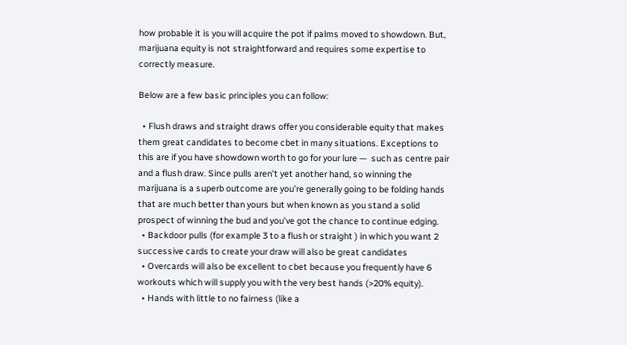how probable it is you will acquire the pot if palms moved to showdown. But, marijuana equity is not straightforward and requires some expertise to correctly measure.

Below are a few basic principles you can follow:

  • Flush draws and straight draws offer you considerable equity that makes them great candidates to become cbet in many situations. Exceptions to this are if you have showdown worth to go for your lure —  such as centre pair and a flush draw. Since pulls aren’t yet another hand, so winning the marijuana is a superb outcome are you’re generally going to be folding hands that are much better than yours but when known as you stand a solid prospect of winning the bud and you’ve got the chance to continue edging.
  • Backdoor pulls (for example 3 to a flush or straight ) in which you want 2 successive cards to create your draw will also be great candidates
  • Overcards will also be excellent to cbet because you frequently have 6 workouts which will supply you with the very best hands (>20% equity).
  • Hands with little to no fairness (like a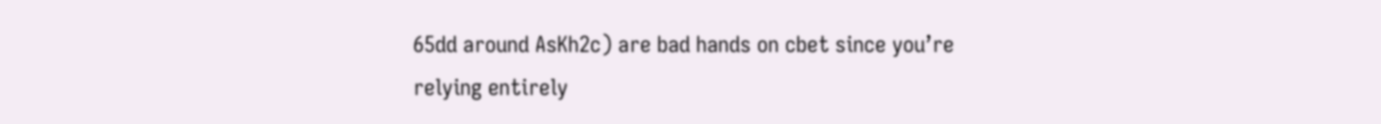65dd around AsKh2c) are bad hands on cbet since you’re relying entirely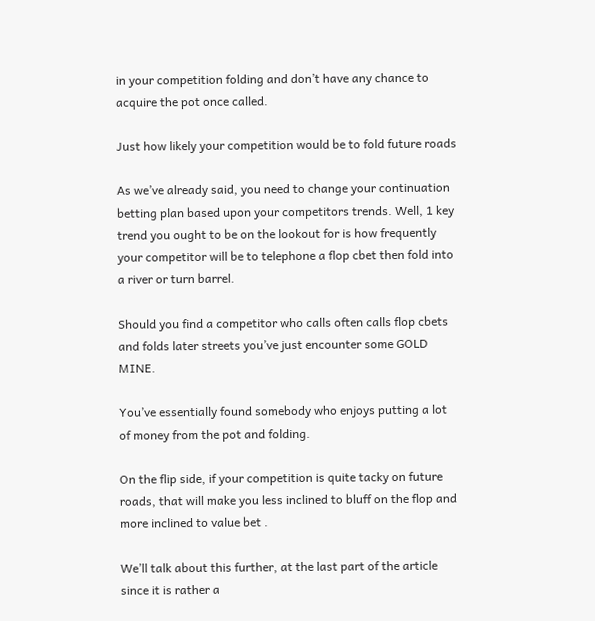in your competition folding and don’t have any chance to acquire the pot once called.

Just how likely your competition would be to fold future roads

As we’ve already said, you need to change your continuation betting plan based upon your competitors trends. Well, 1 key trend you ought to be on the lookout for is how frequently your competitor will be to telephone a flop cbet then fold into a river or turn barrel.

Should you find a competitor who calls often calls flop cbets and folds later streets you’ve just encounter some GOLD MINE.

You’ve essentially found somebody who enjoys putting a lot of money from the pot and folding.

On the flip side, if your competition is quite tacky on future roads, that will make you less inclined to bluff on the flop and more inclined to value bet .

We’ll talk about this further, at the last part of the article since it is rather a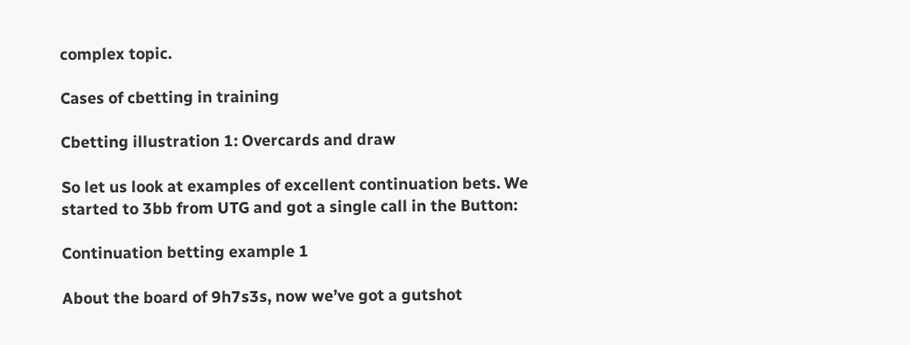complex topic.

Cases of cbetting in training

Cbetting illustration 1: Overcards and draw

So let us look at examples of excellent continuation bets. We started to 3bb from UTG and got a single call in the Button:

Continuation betting example 1

About the board of 9h7s3s, now we’ve got a gutshot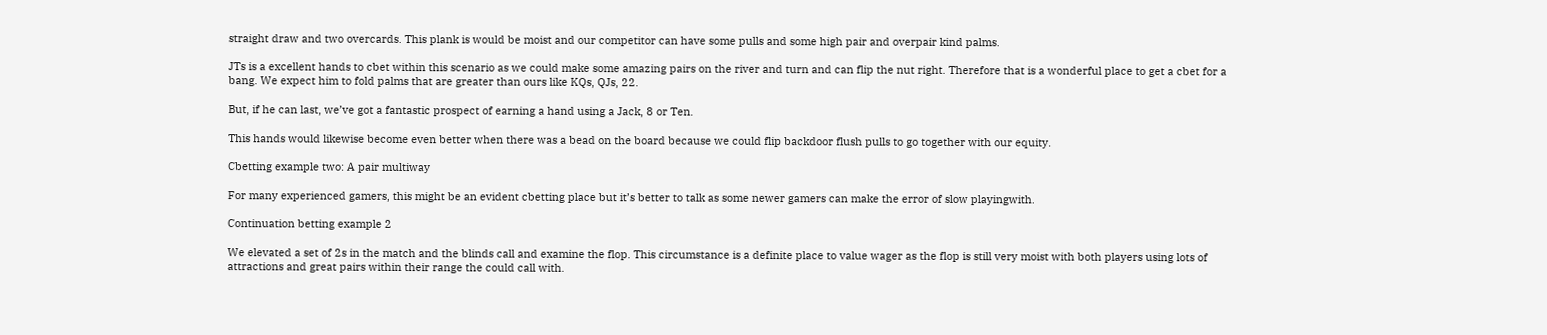straight draw and two overcards. This plank is would be moist and our competitor can have some pulls and some high pair and overpair kind palms.

JTs is a excellent hands to cbet within this scenario as we could make some amazing pairs on the river and turn and can flip the nut right. Therefore that is a wonderful place to get a cbet for a bang. We expect him to fold palms that are greater than ours like KQs, QJs, 22.

But, if he can last, we’ve got a fantastic prospect of earning a hand using a Jack, 8 or Ten.

This hands would likewise become even better when there was a bead on the board because we could flip backdoor flush pulls to go together with our equity.

Cbetting example two: A pair multiway

For many experienced gamers, this might be an evident cbetting place but it’s better to talk as some newer gamers can make the error of slow playingwith.

Continuation betting example 2

We elevated a set of 2s in the match and the blinds call and examine the flop. This circumstance is a definite place to value wager as the flop is still very moist with both players using lots of attractions and great pairs within their range the could call with.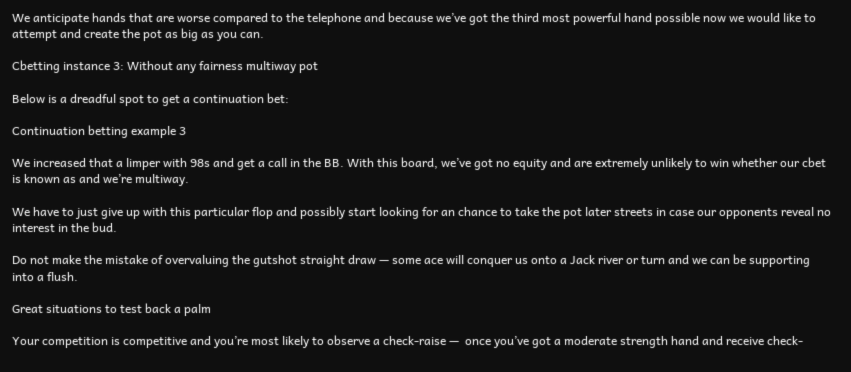We anticipate hands that are worse compared to the telephone and because we’ve got the third most powerful hand possible now we would like to attempt and create the pot as big as you can.

Cbetting instance 3: Without any fairness multiway pot

Below is a dreadful spot to get a continuation bet:

Continuation betting example 3

We increased that a limper with 98s and get a call in the BB. With this board, we’ve got no equity and are extremely unlikely to win whether our cbet is known as and we’re multiway.

We have to just give up with this particular flop and possibly start looking for an chance to take the pot later streets in case our opponents reveal no interest in the bud.

Do not make the mistake of overvaluing the gutshot straight draw — some ace will conquer us onto a Jack river or turn and we can be supporting into a flush.

Great situations to test back a palm

Your competition is competitive and you’re most likely to observe a check-raise —  once you’ve got a moderate strength hand and receive check-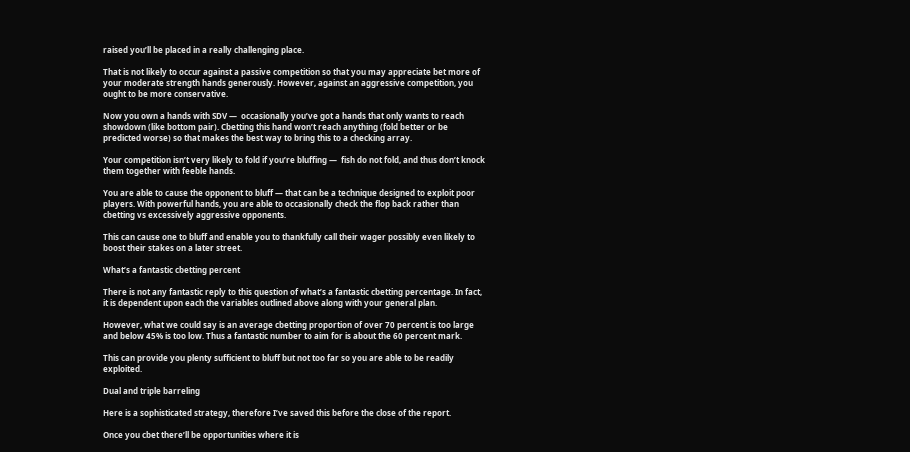raised you’ll be placed in a really challenging place.

That is not likely to occur against a passive competition so that you may appreciate bet more of your moderate strength hands generously. However, against an aggressive competition, you ought to be more conservative.

Now you own a hands with SDV —  occasionally you’ve got a hands that only wants to reach showdown (like bottom pair). Cbetting this hand won’t reach anything (fold better or be predicted worse) so that makes the best way to bring this to a checking array.

Your competition isn’t very likely to fold if you’re bluffing —  fish do not fold, and thus don’t knock them together with feeble hands.

You are able to cause the opponent to bluff — that can be a technique designed to exploit poor players. With powerful hands, you are able to occasionally check the flop back rather than cbetting vs excessively aggressive opponents.

This can cause one to bluff and enable you to thankfully call their wager possibly even likely to boost their stakes on a later street.

What’s a fantastic cbetting percent

There is not any fantastic reply to this question of what’s a fantastic cbetting percentage. In fact, it is dependent upon each the variables outlined above along with your general plan.

However, what we could say is an average cbetting proportion of over 70 percent is too large and below 45% is too low. Thus a fantastic number to aim for is about the 60 percent mark.

This can provide you plenty sufficient to bluff but not too far so you are able to be readily exploited.

Dual and triple barreling

Here is a sophisticated strategy, therefore I’ve saved this before the close of the report.

Once you cbet there’ll be opportunities where it is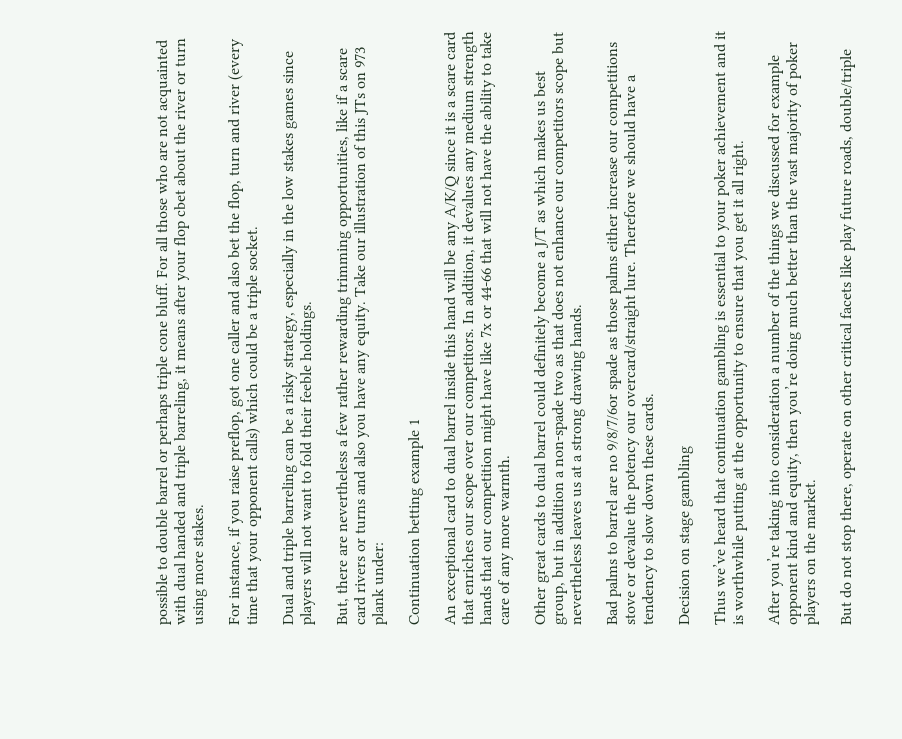possible to double barrel or perhaps triple cone bluff. For all those who are not acquainted with dual handed and triple barreling, it means after your flop cbet about the river or turn using more stakes.

For instance, if you raise preflop, got one caller and also bet the flop, turn and river (every time that your opponent calls) which could be a triple socket.

Dual and triple barreling can be a risky strategy, especially in the low stakes games since players will not want to fold their feeble holdings.

But, there are nevertheless a few rather rewarding trimming opportunities, like if a scare card rivers or turns and also you have any equity. Take our illustration of this JTs on 973 plank under:

Continuation betting example 1

An exceptional card to dual barrel inside this hand will be any A/K/Q since it is a scare card that enriches our scope over our competitors. In addition, it devalues any medium strength hands that our competition might have like 7x or 44-66 that will not have the ability to take care of any more warmth.

Other great cards to dual barrel could definitely become a J/T as which makes us best group, but in addition a non-spade two as that does not enhance our competitors scope but nevertheless leaves us at a strong drawing hands.

Bad palms to barrel are no 9/8/7/6or spade as those palms either increase our competitions stove or devalue the potency our overcard/straight lure. Therefore we should have a tendency to slow down these cards.

Decision on stage gambling

Thus we’ve heard that continuation gambling is essential to your poker achievement and it is worthwhile putting at the opportunity to ensure that you get it all right.

After you’re taking into consideration a number of the things we discussed for example opponent kind and equity, then you’re doing much better than the vast majority of poker players on the market.

But do not stop there, operate on other critical facets like play future roads, double/triple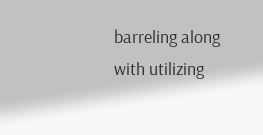barreling along with utilizing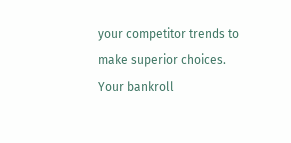your competitor trends to make superior choices. Your bankroll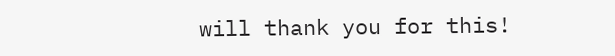will thank you for this!